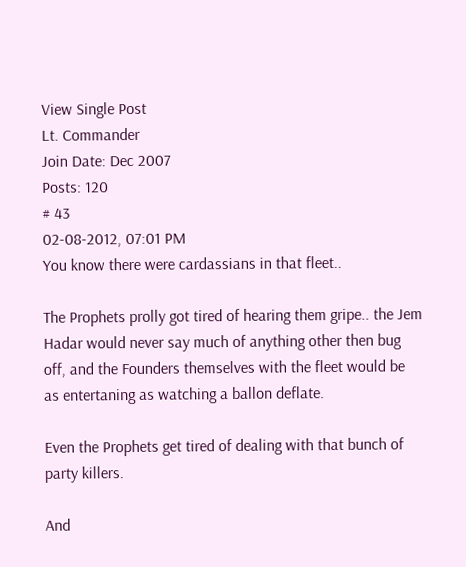View Single Post
Lt. Commander
Join Date: Dec 2007
Posts: 120
# 43
02-08-2012, 07:01 PM
You know there were cardassians in that fleet..

The Prophets prolly got tired of hearing them gripe.. the Jem Hadar would never say much of anything other then bug off, and the Founders themselves with the fleet would be as entertaning as watching a ballon deflate.

Even the Prophets get tired of dealing with that bunch of party killers.

And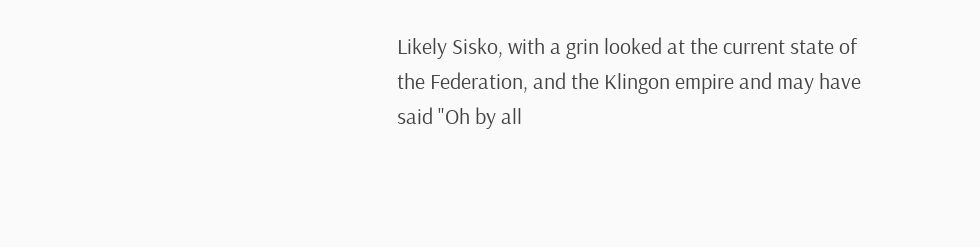Likely Sisko, with a grin looked at the current state of the Federation, and the Klingon empire and may have said "Oh by all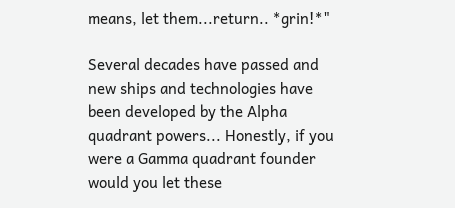means, let them...return.. *grin!*"

Several decades have passed and new ships and technologies have been developed by the Alpha quadrant powers... Honestly, if you were a Gamma quadrant founder would you let these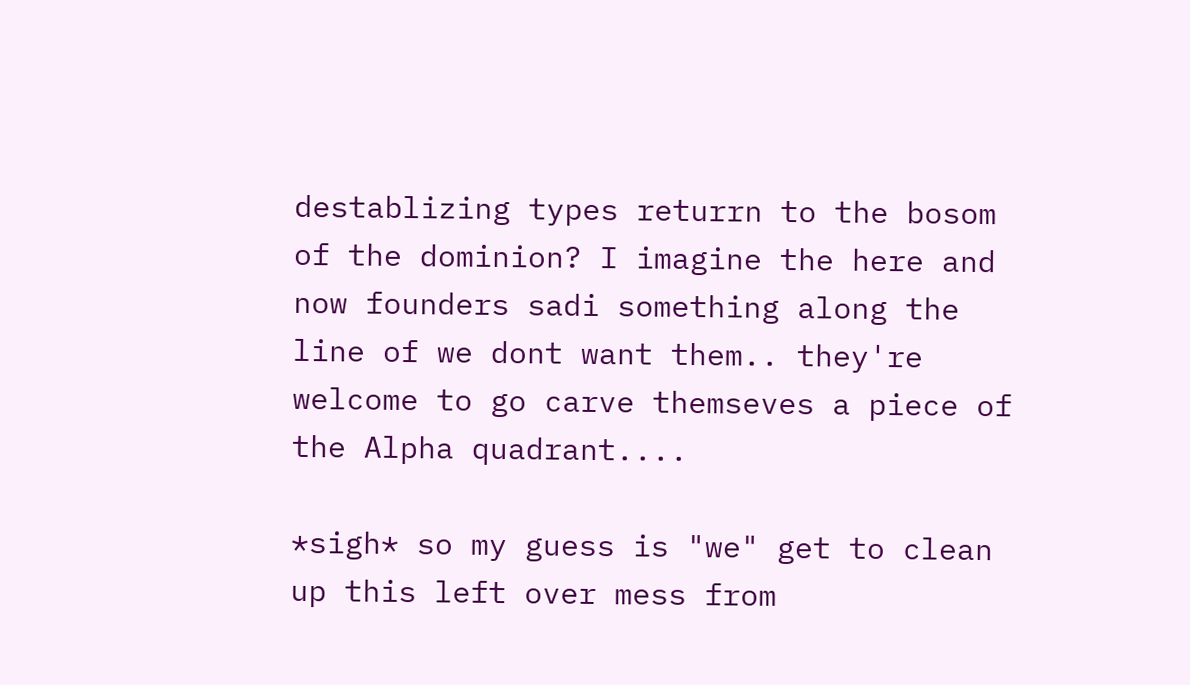destablizing types returrn to the bosom of the dominion? I imagine the here and now founders sadi something along the line of we dont want them.. they're welcome to go carve themseves a piece of the Alpha quadrant....

*sigh* so my guess is "we" get to clean up this left over mess from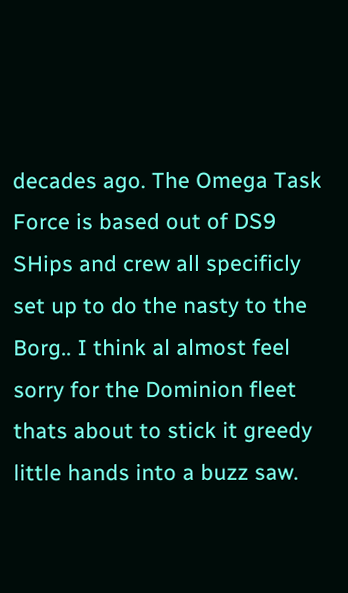decades ago. The Omega Task Force is based out of DS9 SHips and crew all specificly set up to do the nasty to the Borg.. I think al almost feel sorry for the Dominion fleet thats about to stick it greedy little hands into a buzz saw.